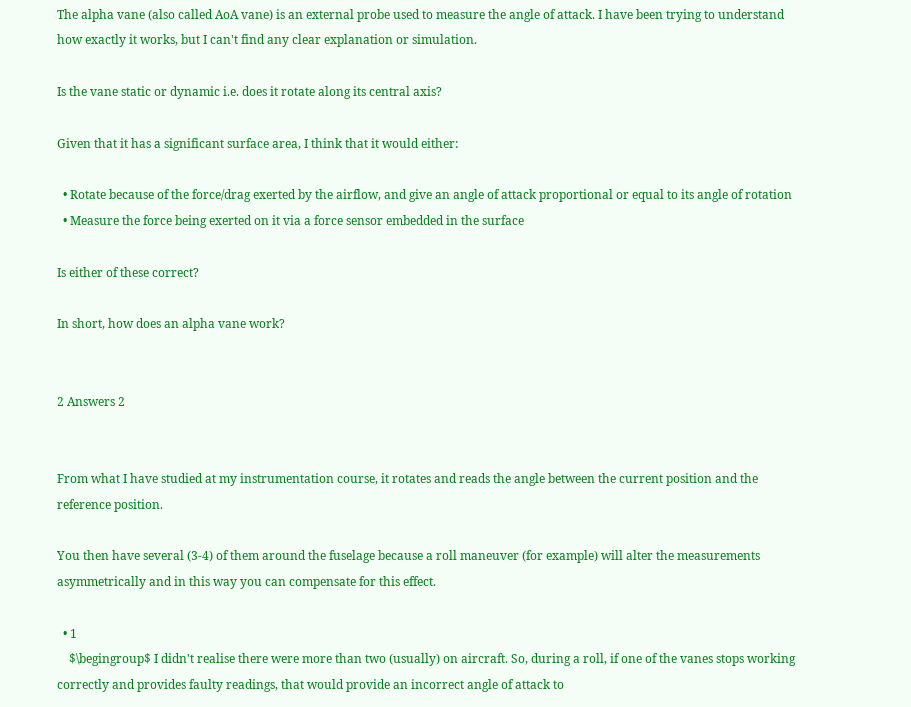The alpha vane (also called AoA vane) is an external probe used to measure the angle of attack. I have been trying to understand how exactly it works, but I can't find any clear explanation or simulation.

Is the vane static or dynamic i.e. does it rotate along its central axis?

Given that it has a significant surface area, I think that it would either:

  • Rotate because of the force/drag exerted by the airflow, and give an angle of attack proportional or equal to its angle of rotation
  • Measure the force being exerted on it via a force sensor embedded in the surface

Is either of these correct?

In short, how does an alpha vane work?


2 Answers 2


From what I have studied at my instrumentation course, it rotates and reads the angle between the current position and the reference position.

You then have several (3-4) of them around the fuselage because a roll maneuver (for example) will alter the measurements asymmetrically and in this way you can compensate for this effect.

  • 1
    $\begingroup$ I didn't realise there were more than two (usually) on aircraft. So, during a roll, if one of the vanes stops working correctly and provides faulty readings, that would provide an incorrect angle of attack to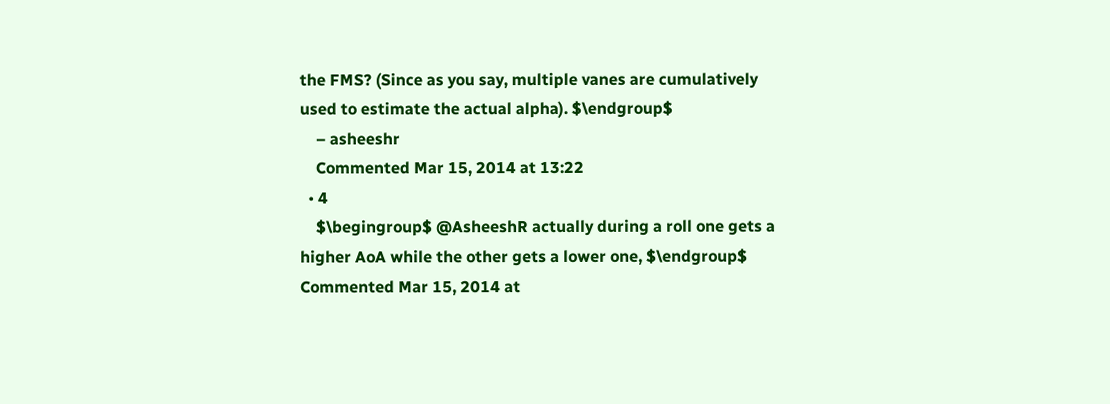the FMS? (Since as you say, multiple vanes are cumulatively used to estimate the actual alpha). $\endgroup$
    – asheeshr
    Commented Mar 15, 2014 at 13:22
  • 4
    $\begingroup$ @AsheeshR actually during a roll one gets a higher AoA while the other gets a lower one, $\endgroup$ Commented Mar 15, 2014 at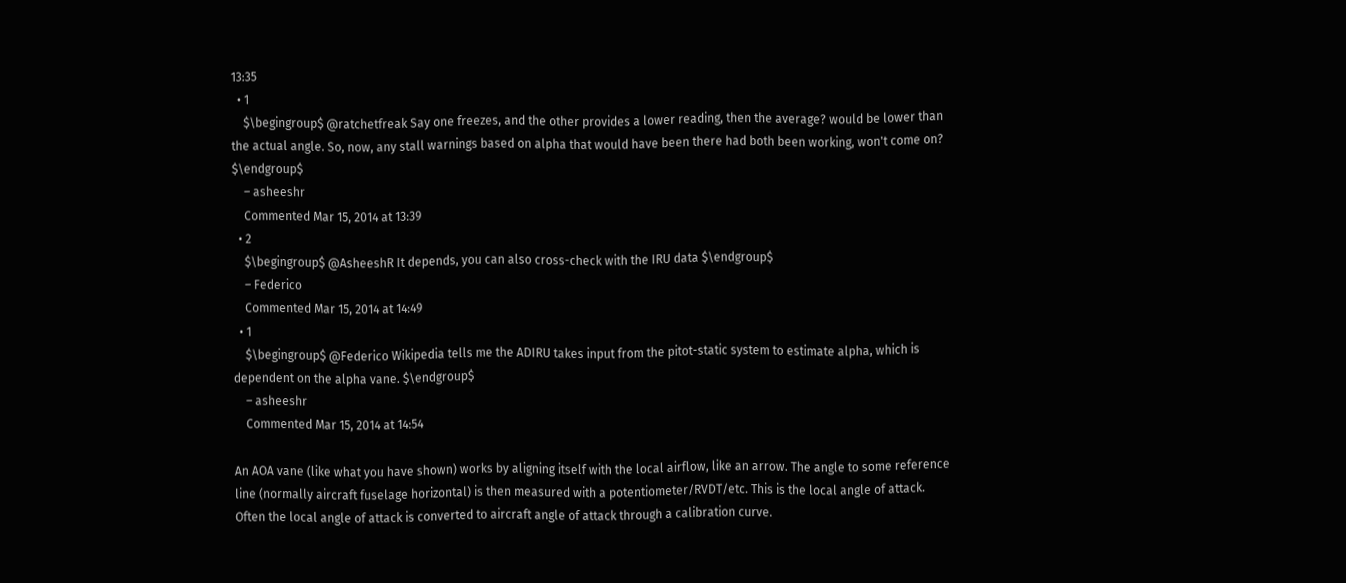13:35
  • 1
    $\begingroup$ @ratchetfreak Say one freezes, and the other provides a lower reading, then the average? would be lower than the actual angle. So, now, any stall warnings based on alpha that would have been there had both been working, won't come on? $\endgroup$
    – asheeshr
    Commented Mar 15, 2014 at 13:39
  • 2
    $\begingroup$ @AsheeshR It depends, you can also cross-check with the IRU data $\endgroup$
    – Federico
    Commented Mar 15, 2014 at 14:49
  • 1
    $\begingroup$ @Federico Wikipedia tells me the ADIRU takes input from the pitot-static system to estimate alpha, which is dependent on the alpha vane. $\endgroup$
    – asheeshr
    Commented Mar 15, 2014 at 14:54

An AOA vane (like what you have shown) works by aligning itself with the local airflow, like an arrow. The angle to some reference line (normally aircraft fuselage horizontal) is then measured with a potentiometer/RVDT/etc. This is the local angle of attack. Often the local angle of attack is converted to aircraft angle of attack through a calibration curve.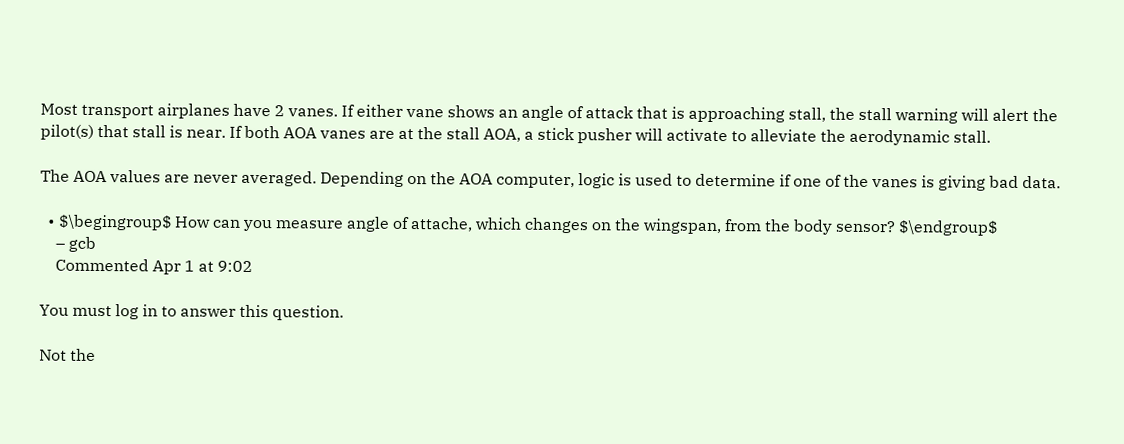Most transport airplanes have 2 vanes. If either vane shows an angle of attack that is approaching stall, the stall warning will alert the pilot(s) that stall is near. If both AOA vanes are at the stall AOA, a stick pusher will activate to alleviate the aerodynamic stall.

The AOA values are never averaged. Depending on the AOA computer, logic is used to determine if one of the vanes is giving bad data.

  • $\begingroup$ How can you measure angle of attache, which changes on the wingspan, from the body sensor? $\endgroup$
    – gcb
    Commented Apr 1 at 9:02

You must log in to answer this question.

Not the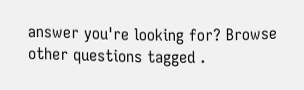answer you're looking for? Browse other questions tagged .